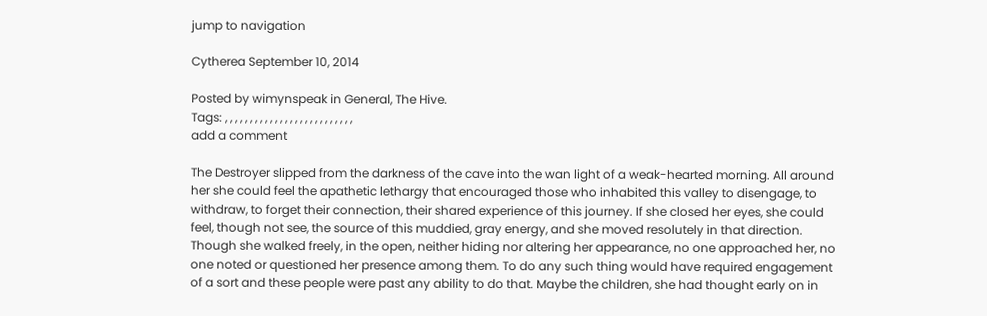jump to navigation

Cytherea September 10, 2014

Posted by wimynspeak in General, The Hive.
Tags: , , , , , , , , , , , , , , , , , , , , , , , , , ,
add a comment

The Destroyer slipped from the darkness of the cave into the wan light of a weak-hearted morning. All around her she could feel the apathetic lethargy that encouraged those who inhabited this valley to disengage, to withdraw, to forget their connection, their shared experience of this journey. If she closed her eyes, she could feel, though not see, the source of this muddied, gray energy, and she moved resolutely in that direction. Though she walked freely, in the open, neither hiding nor altering her appearance, no one approached her, no one noted or questioned her presence among them. To do any such thing would have required engagement of a sort and these people were past any ability to do that. Maybe the children, she had thought early on in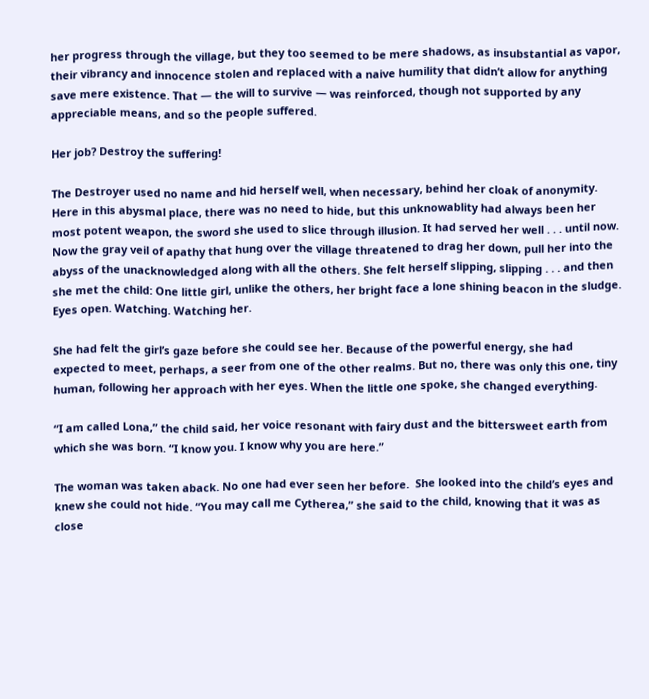her progress through the village, but they too seemed to be mere shadows, as insubstantial as vapor, their vibrancy and innocence stolen and replaced with a naive humility that didn’t allow for anything save mere existence. That — the will to survive — was reinforced, though not supported by any appreciable means, and so the people suffered.

Her job? Destroy the suffering!

The Destroyer used no name and hid herself well, when necessary, behind her cloak of anonymity. Here in this abysmal place, there was no need to hide, but this unknowablity had always been her most potent weapon, the sword she used to slice through illusion. It had served her well . . . until now. Now the gray veil of apathy that hung over the village threatened to drag her down, pull her into the abyss of the unacknowledged along with all the others. She felt herself slipping, slipping . . . and then she met the child: One little girl, unlike the others, her bright face a lone shining beacon in the sludge. Eyes open. Watching. Watching her.

She had felt the girl’s gaze before she could see her. Because of the powerful energy, she had expected to meet, perhaps, a seer from one of the other realms. But no, there was only this one, tiny human, following her approach with her eyes. When the little one spoke, she changed everything.

“I am called Lona,” the child said, her voice resonant with fairy dust and the bittersweet earth from which she was born. “I know you. I know why you are here.”

The woman was taken aback. No one had ever seen her before.  She looked into the child’s eyes and knew she could not hide. “You may call me Cytherea,” she said to the child, knowing that it was as close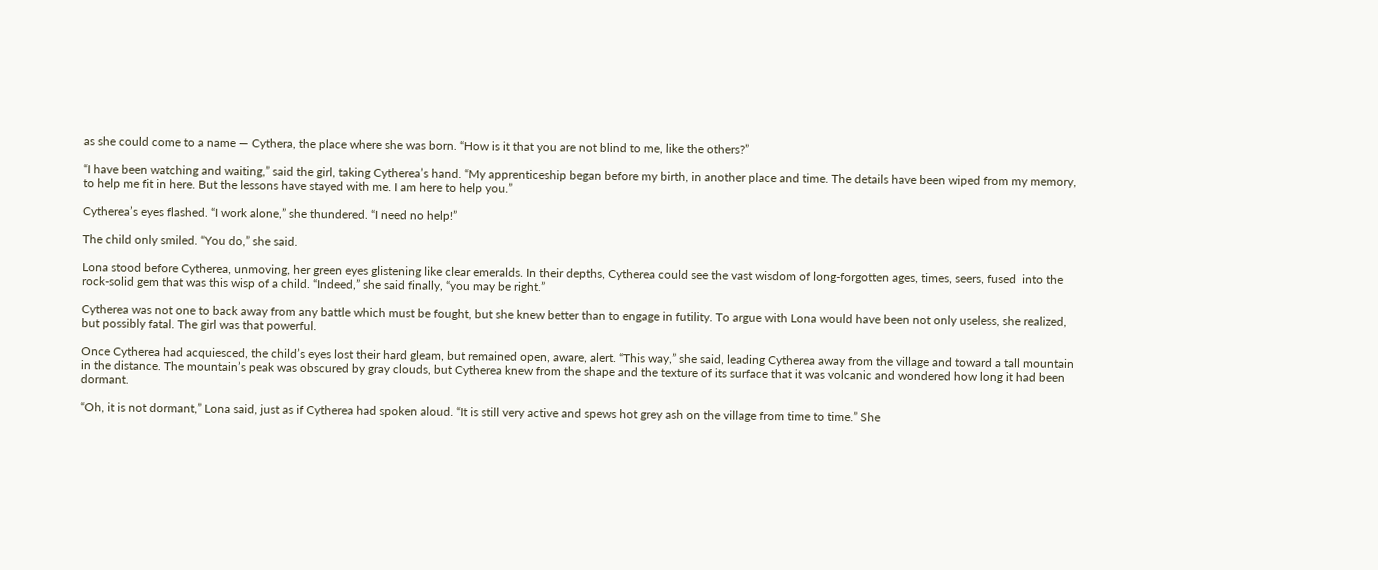as she could come to a name — Cythera, the place where she was born. “How is it that you are not blind to me, like the others?”

“I have been watching and waiting,” said the girl, taking Cytherea’s hand. “My apprenticeship began before my birth, in another place and time. The details have been wiped from my memory, to help me fit in here. But the lessons have stayed with me. I am here to help you.”

Cytherea’s eyes flashed. “I work alone,” she thundered. “I need no help!”

The child only smiled. “You do,” she said.

Lona stood before Cytherea, unmoving, her green eyes glistening like clear emeralds. In their depths, Cytherea could see the vast wisdom of long-forgotten ages, times, seers, fused  into the rock-solid gem that was this wisp of a child. “Indeed,” she said finally, “you may be right.”

Cytherea was not one to back away from any battle which must be fought, but she knew better than to engage in futility. To argue with Lona would have been not only useless, she realized, but possibly fatal. The girl was that powerful.

Once Cytherea had acquiesced, the child’s eyes lost their hard gleam, but remained open, aware, alert. “This way,” she said, leading Cytherea away from the village and toward a tall mountain in the distance. The mountain’s peak was obscured by gray clouds, but Cytherea knew from the shape and the texture of its surface that it was volcanic and wondered how long it had been dormant.

“Oh, it is not dormant,” Lona said, just as if Cytherea had spoken aloud. “It is still very active and spews hot grey ash on the village from time to time.” She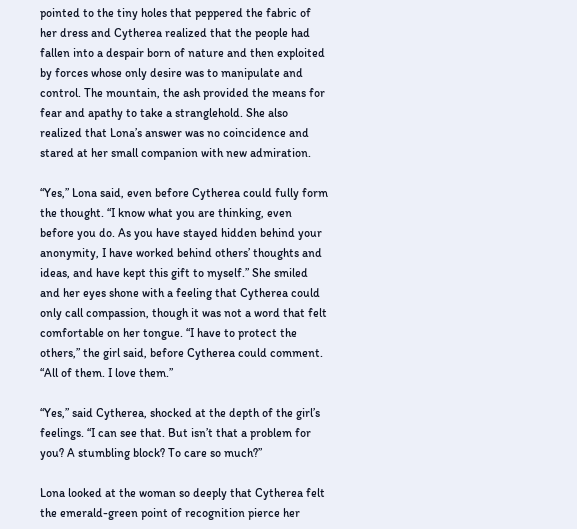pointed to the tiny holes that peppered the fabric of her dress and Cytherea realized that the people had fallen into a despair born of nature and then exploited by forces whose only desire was to manipulate and control. The mountain, the ash provided the means for fear and apathy to take a stranglehold. She also realized that Lona’s answer was no coincidence and stared at her small companion with new admiration.

“Yes,” Lona said, even before Cytherea could fully form the thought. “I know what you are thinking, even before you do. As you have stayed hidden behind your anonymity, I have worked behind others’ thoughts and ideas, and have kept this gift to myself.” She smiled and her eyes shone with a feeling that Cytherea could only call compassion, though it was not a word that felt comfortable on her tongue. “I have to protect the others,” the girl said, before Cytherea could comment. “All of them. I love them.”

“Yes,” said Cytherea, shocked at the depth of the girl’s feelings. “I can see that. But isn’t that a problem for you? A stumbling block? To care so much?”

Lona looked at the woman so deeply that Cytherea felt the emerald-green point of recognition pierce her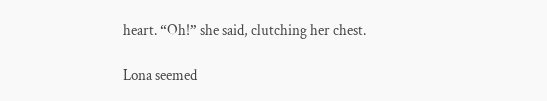heart. “Oh!” she said, clutching her chest.

Lona seemed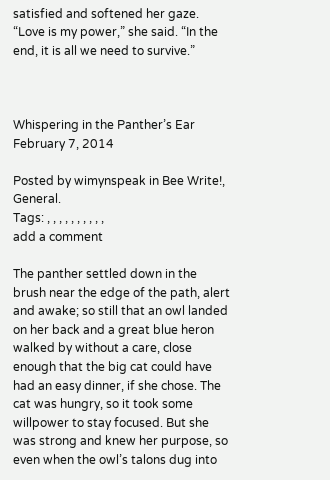satisfied and softened her gaze. “Love is my power,” she said. “In the end, it is all we need to survive.”



Whispering in the Panther’s Ear February 7, 2014

Posted by wimynspeak in Bee Write!, General.
Tags: , , , , , , , , , ,
add a comment

The panther settled down in the brush near the edge of the path, alert and awake; so still that an owl landed on her back and a great blue heron walked by without a care, close enough that the big cat could have had an easy dinner, if she chose. The cat was hungry, so it took some willpower to stay focused. But she was strong and knew her purpose, so even when the owl’s talons dug into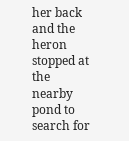her back and the heron stopped at the nearby pond to search for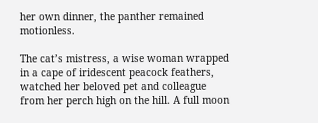her own dinner, the panther remained motionless.

The cat’s mistress, a wise woman wrapped in a cape of iridescent peacock feathers, watched her beloved pet and colleague from her perch high on the hill. A full moon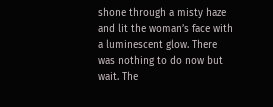shone through a misty haze and lit the woman’s face with a luminescent glow. There was nothing to do now but wait. The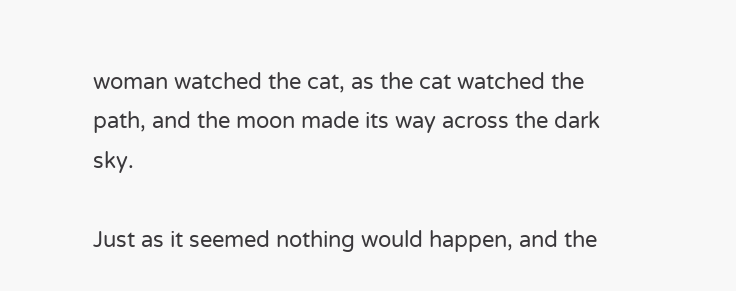woman watched the cat, as the cat watched the path, and the moon made its way across the dark sky.

Just as it seemed nothing would happen, and the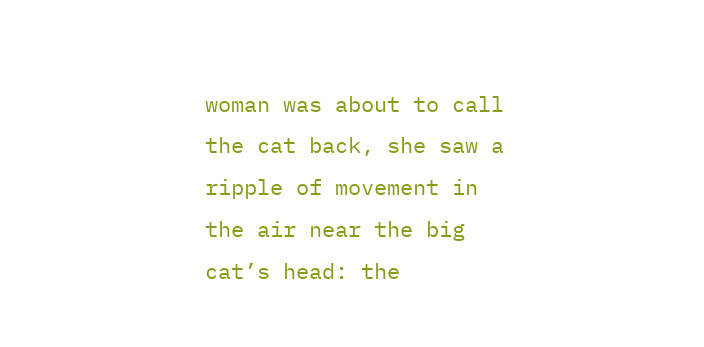woman was about to call the cat back, she saw a ripple of movement in the air near the big cat’s head: the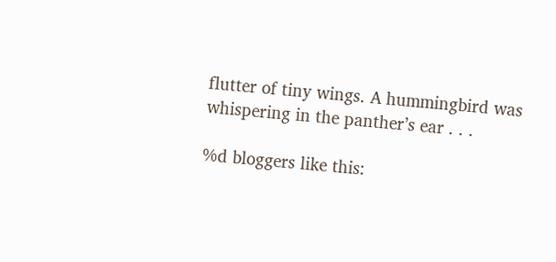flutter of tiny wings. A hummingbird was whispering in the panther’s ear . . .

%d bloggers like this: